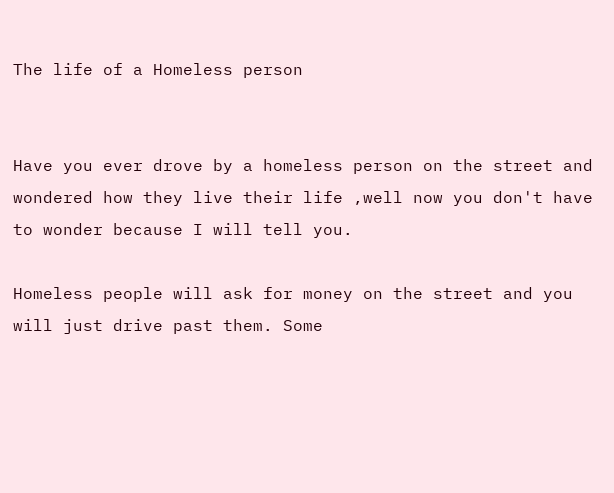The life of a Homeless person


Have you ever drove by a homeless person on the street and wondered how they live their life ,well now you don't have to wonder because I will tell you.

Homeless people will ask for money on the street and you will just drive past them. Some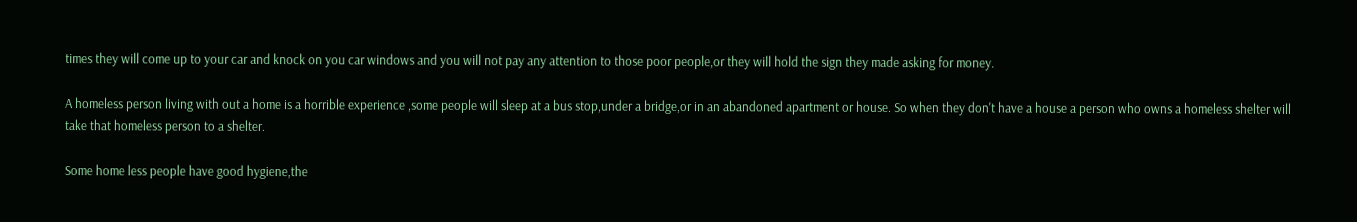times they will come up to your car and knock on you car windows and you will not pay any attention to those poor people,or they will hold the sign they made asking for money.

A homeless person living with out a home is a horrible experience ,some people will sleep at a bus stop,under a bridge,or in an abandoned apartment or house. So when they don't have a house a person who owns a homeless shelter will take that homeless person to a shelter.

Some home less people have good hygiene,the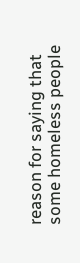reason for saying that some homeless people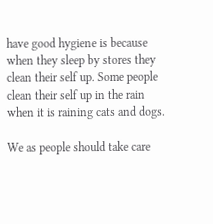have good hygiene is because when they sleep by stores they clean their self up. Some people clean their self up in the rain when it is raining cats and dogs.

We as people should take care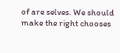of are selves. We should make the right chooses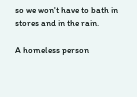so we won't have to bath in stores and in the rain.

A homeless person